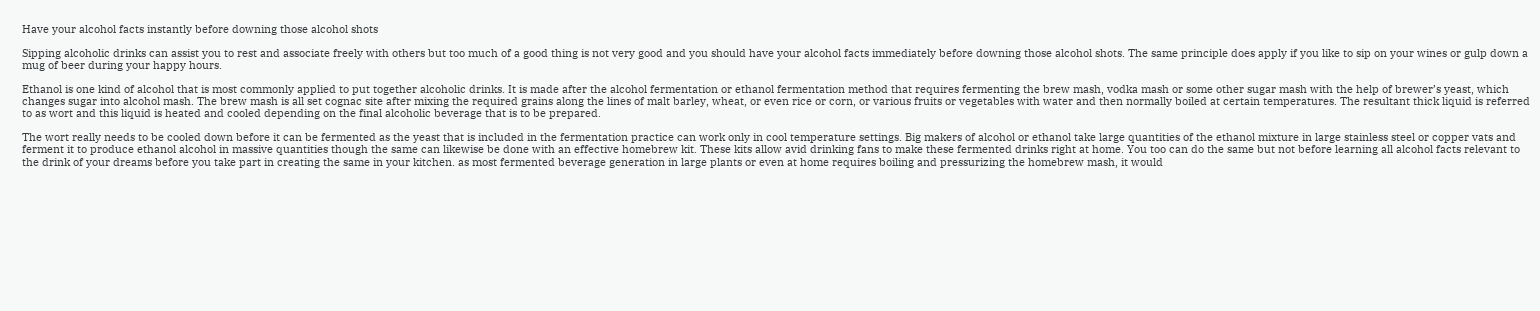Have your alcohol facts instantly before downing those alcohol shots

Sipping alcoholic drinks can assist you to rest and associate freely with others but too much of a good thing is not very good and you should have your alcohol facts immediately before downing those alcohol shots. The same principle does apply if you like to sip on your wines or gulp down a mug of beer during your happy hours.

Ethanol is one kind of alcohol that is most commonly applied to put together alcoholic drinks. It is made after the alcohol fermentation or ethanol fermentation method that requires fermenting the brew mash, vodka mash or some other sugar mash with the help of brewer’s yeast, which changes sugar into alcohol mash. The brew mash is all set cognac site after mixing the required grains along the lines of malt barley, wheat, or even rice or corn, or various fruits or vegetables with water and then normally boiled at certain temperatures. The resultant thick liquid is referred to as wort and this liquid is heated and cooled depending on the final alcoholic beverage that is to be prepared.

The wort really needs to be cooled down before it can be fermented as the yeast that is included in the fermentation practice can work only in cool temperature settings. Big makers of alcohol or ethanol take large quantities of the ethanol mixture in large stainless steel or copper vats and ferment it to produce ethanol alcohol in massive quantities though the same can likewise be done with an effective homebrew kit. These kits allow avid drinking fans to make these fermented drinks right at home. You too can do the same but not before learning all alcohol facts relevant to the drink of your dreams before you take part in creating the same in your kitchen. as most fermented beverage generation in large plants or even at home requires boiling and pressurizing the homebrew mash, it would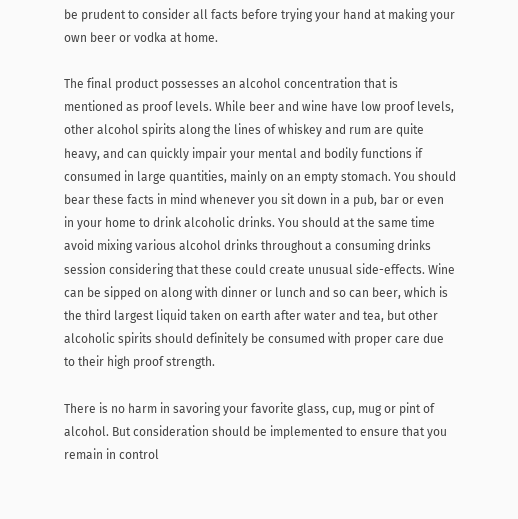be prudent to consider all facts before trying your hand at making your own beer or vodka at home.

The final product possesses an alcohol concentration that is mentioned as proof levels. While beer and wine have low proof levels, other alcohol spirits along the lines of whiskey and rum are quite heavy, and can quickly impair your mental and bodily functions if consumed in large quantities, mainly on an empty stomach. You should bear these facts in mind whenever you sit down in a pub, bar or even in your home to drink alcoholic drinks. You should at the same time avoid mixing various alcohol drinks throughout a consuming drinks session considering that these could create unusual side-effects. Wine can be sipped on along with dinner or lunch and so can beer, which is the third largest liquid taken on earth after water and tea, but other alcoholic spirits should definitely be consumed with proper care due to their high proof strength.

There is no harm in savoring your favorite glass, cup, mug or pint of alcohol. But consideration should be implemented to ensure that you remain in control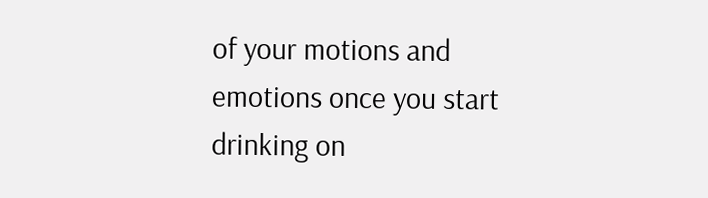of your motions and emotions once you start drinking on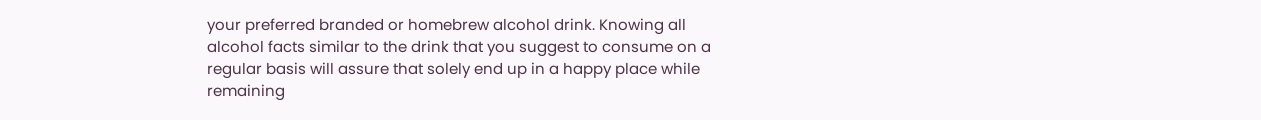your preferred branded or homebrew alcohol drink. Knowing all alcohol facts similar to the drink that you suggest to consume on a regular basis will assure that solely end up in a happy place while remaining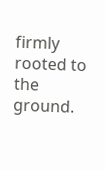firmly rooted to the ground.